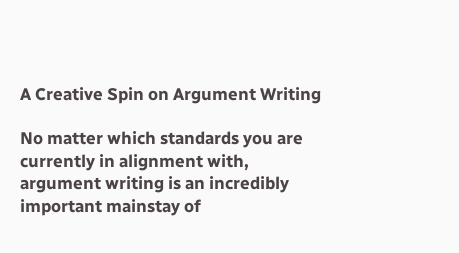A Creative Spin on Argument Writing

No matter which standards you are currently in alignment with, argument writing is an incredibly important mainstay of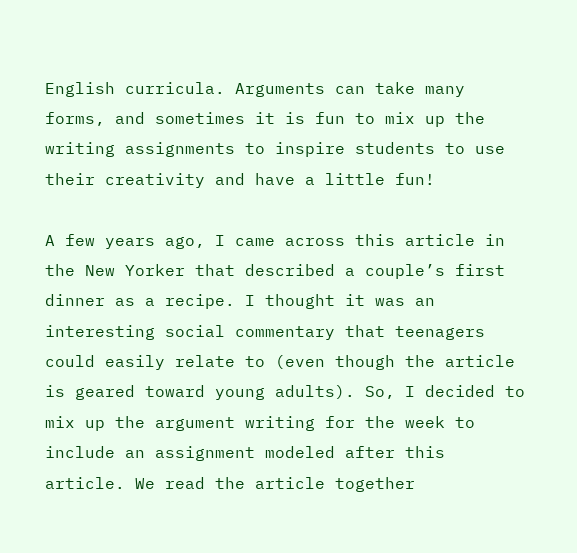English curricula. Arguments can take many forms, and sometimes it is fun to mix up the writing assignments to inspire students to use their creativity and have a little fun!

A few years ago, I came across this article in the New Yorker that described a couple’s first dinner as a recipe. I thought it was an interesting social commentary that teenagers could easily relate to (even though the article is geared toward young adults). So, I decided to mix up the argument writing for the week to include an assignment modeled after this article. We read the article together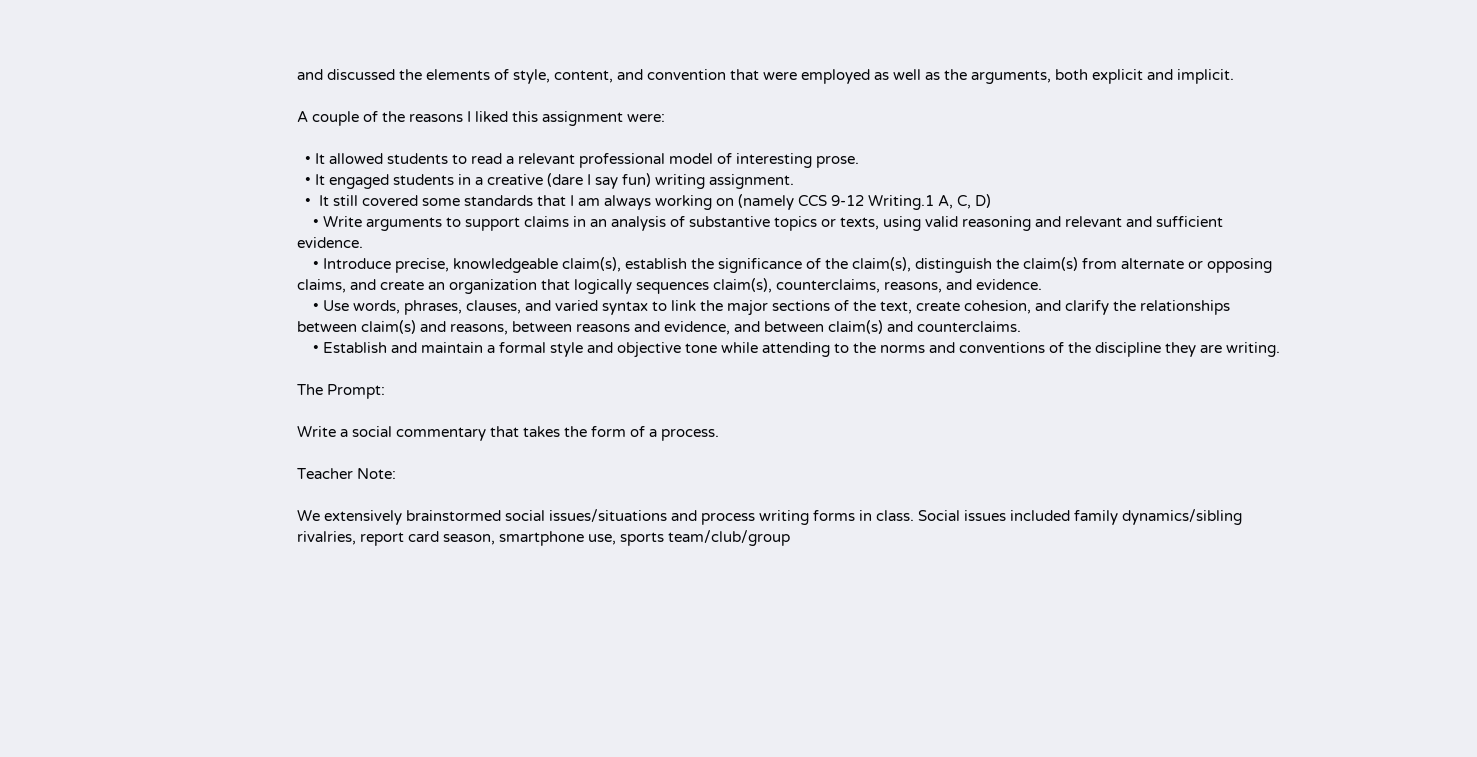and discussed the elements of style, content, and convention that were employed as well as the arguments, both explicit and implicit.

A couple of the reasons I liked this assignment were:

  • It allowed students to read a relevant professional model of interesting prose.
  • It engaged students in a creative (dare I say fun) writing assignment.
  •  It still covered some standards that I am always working on (namely CCS 9-12 Writing.1 A, C, D)
    • Write arguments to support claims in an analysis of substantive topics or texts, using valid reasoning and relevant and sufficient evidence.
    • Introduce precise, knowledgeable claim(s), establish the significance of the claim(s), distinguish the claim(s) from alternate or opposing claims, and create an organization that logically sequences claim(s), counterclaims, reasons, and evidence.
    • Use words, phrases, clauses, and varied syntax to link the major sections of the text, create cohesion, and clarify the relationships between claim(s) and reasons, between reasons and evidence, and between claim(s) and counterclaims.
    • Establish and maintain a formal style and objective tone while attending to the norms and conventions of the discipline they are writing.

The Prompt:

Write a social commentary that takes the form of a process.

Teacher Note:

We extensively brainstormed social issues/situations and process writing forms in class. Social issues included family dynamics/sibling rivalries, report card season, smartphone use, sports team/club/group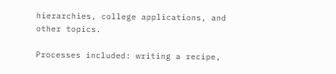hierarchies, college applications, and other topics.

Processes included: writing a recipe,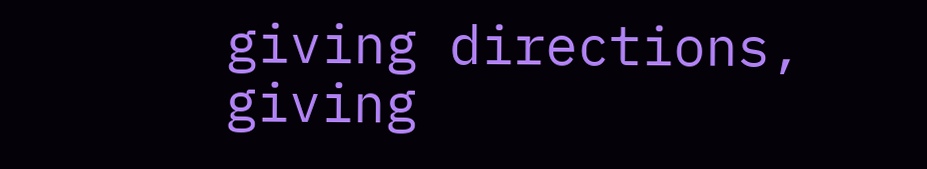giving directions, giving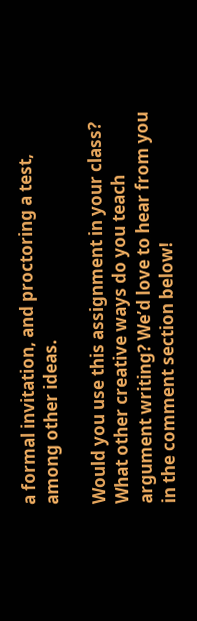a formal invitation, and proctoring a test, among other ideas.

Would you use this assignment in your class? What other creative ways do you teach argument writing? We’d love to hear from you in the comment section below!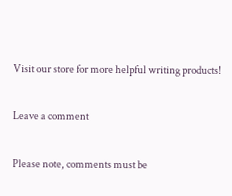Visit our store for more helpful writing products!

Leave a comment

Please note, comments must be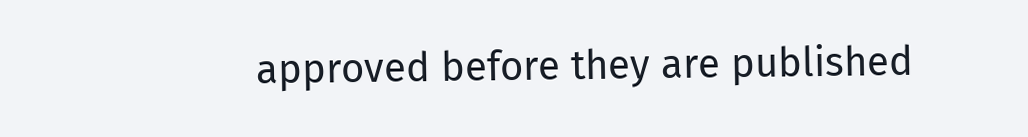approved before they are published